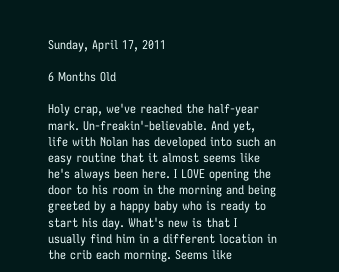Sunday, April 17, 2011

6 Months Old

Holy crap, we've reached the half-year mark. Un-freakin'-believable. And yet, life with Nolan has developed into such an easy routine that it almost seems like he's always been here. I LOVE opening the door to his room in the morning and being greeted by a happy baby who is ready to start his day. What's new is that I usually find him in a different location in the crib each morning. Seems like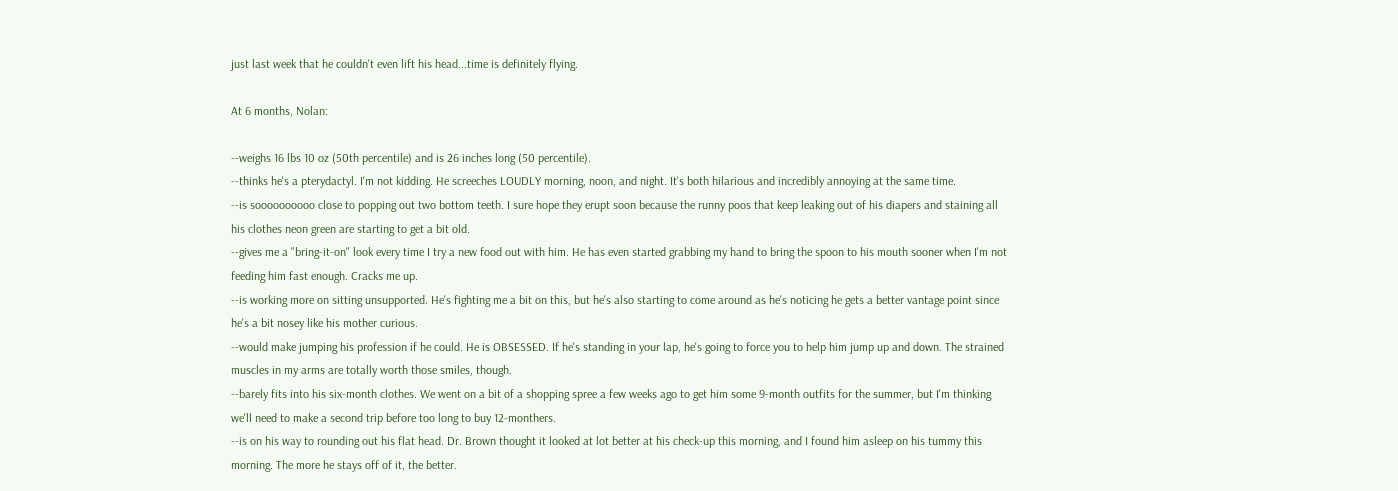just last week that he couldn't even lift his head...time is definitely flying.

At 6 months, Nolan:

--weighs 16 lbs 10 oz (50th percentile) and is 26 inches long (50 percentile).
--thinks he's a pterydactyl. I'm not kidding. He screeches LOUDLY morning, noon, and night. It's both hilarious and incredibly annoying at the same time.
--is soooooooooo close to popping out two bottom teeth. I sure hope they erupt soon because the runny poos that keep leaking out of his diapers and staining all his clothes neon green are starting to get a bit old.
--gives me a "bring-it-on" look every time I try a new food out with him. He has even started grabbing my hand to bring the spoon to his mouth sooner when I'm not feeding him fast enough. Cracks me up.
--is working more on sitting unsupported. He's fighting me a bit on this, but he's also starting to come around as he's noticing he gets a better vantage point since he's a bit nosey like his mother curious.
--would make jumping his profession if he could. He is OBSESSED. If he's standing in your lap, he's going to force you to help him jump up and down. The strained muscles in my arms are totally worth those smiles, though.
--barely fits into his six-month clothes. We went on a bit of a shopping spree a few weeks ago to get him some 9-month outfits for the summer, but I'm thinking we'll need to make a second trip before too long to buy 12-monthers.
--is on his way to rounding out his flat head. Dr. Brown thought it looked at lot better at his check-up this morning, and I found him asleep on his tummy this morning. The more he stays off of it, the better.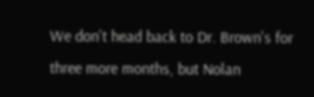We don't head back to Dr. Brown's for three more months, but Nolan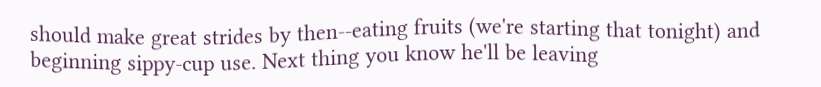should make great strides by then--eating fruits (we're starting that tonight) and beginning sippy-cup use. Next thing you know he'll be leaving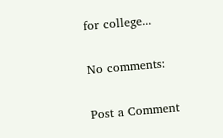for college...

No comments:

Post a Comment